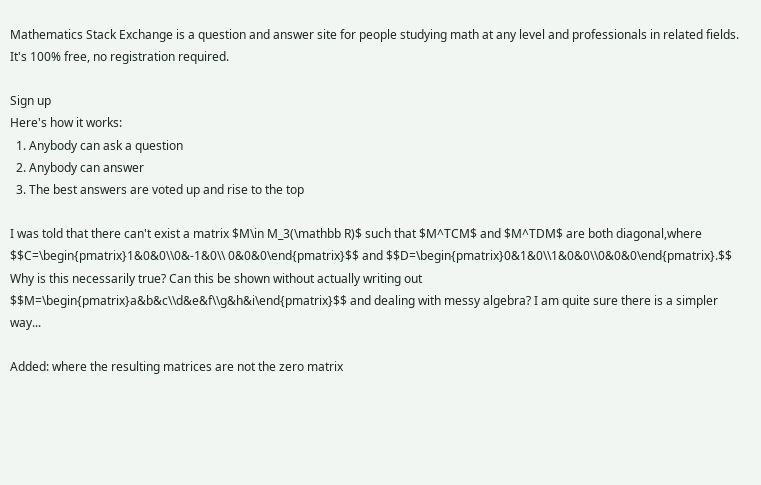Mathematics Stack Exchange is a question and answer site for people studying math at any level and professionals in related fields. It's 100% free, no registration required.

Sign up
Here's how it works:
  1. Anybody can ask a question
  2. Anybody can answer
  3. The best answers are voted up and rise to the top

I was told that there can't exist a matrix $M\in M_3(\mathbb R)$ such that $M^TCM$ and $M^TDM$ are both diagonal,where $$C=\begin{pmatrix}1&0&0\\0&-1&0\\ 0&0&0\end{pmatrix}$$ and $$D=\begin{pmatrix}0&1&0\\1&0&0\\0&0&0\end{pmatrix}.$$ Why is this necessarily true? Can this be shown without actually writing out $$M=\begin{pmatrix}a&b&c\\d&e&f\\g&h&i\end{pmatrix}$$ and dealing with messy algebra? I am quite sure there is a simpler way...

Added: where the resulting matrices are not the zero matrix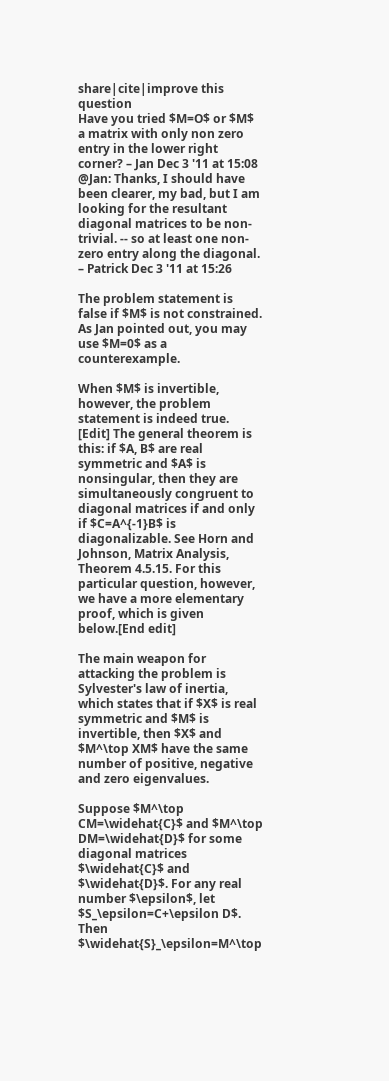share|cite|improve this question
Have you tried $M=O$ or $M$ a matrix with only non zero entry in the lower right corner? – Jan Dec 3 '11 at 15:08
@Jan: Thanks, I should have been clearer, my bad, but I am looking for the resultant diagonal matrices to be non-trivial. -- so at least one non-zero entry along the diagonal. – Patrick Dec 3 '11 at 15:26

The problem statement is false if $M$ is not constrained. As Jan pointed out, you may use $M=0$ as a counterexample.

When $M$ is invertible, however, the problem statement is indeed true. [Edit] The general theorem is this: if $A, B$ are real symmetric and $A$ is nonsingular, then they are simultaneously congruent to diagonal matrices if and only if $C=A^{-1}B$ is diagonalizable. See Horn and Johnson, Matrix Analysis, Theorem 4.5.15. For this particular question, however, we have a more elementary proof, which is given below.[End edit]

The main weapon for attacking the problem is Sylvester's law of inertia, which states that if $X$ is real symmetric and $M$ is invertible, then $X$ and $M^\top XM$ have the same number of positive, negative and zero eigenvalues.

Suppose $M^\top CM=\widehat{C}$ and $M^\top DM=\widehat{D}$ for some diagonal matrices $\widehat{C}$ and $\widehat{D}$. For any real number $\epsilon$, let $S_\epsilon=C+\epsilon D$. Then $\widehat{S}_\epsilon=M^\top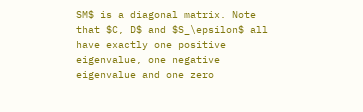SM$ is a diagonal matrix. Note that $C, D$ and $S_\epsilon$ all have exactly one positive eigenvalue, one negative eigenvalue and one zero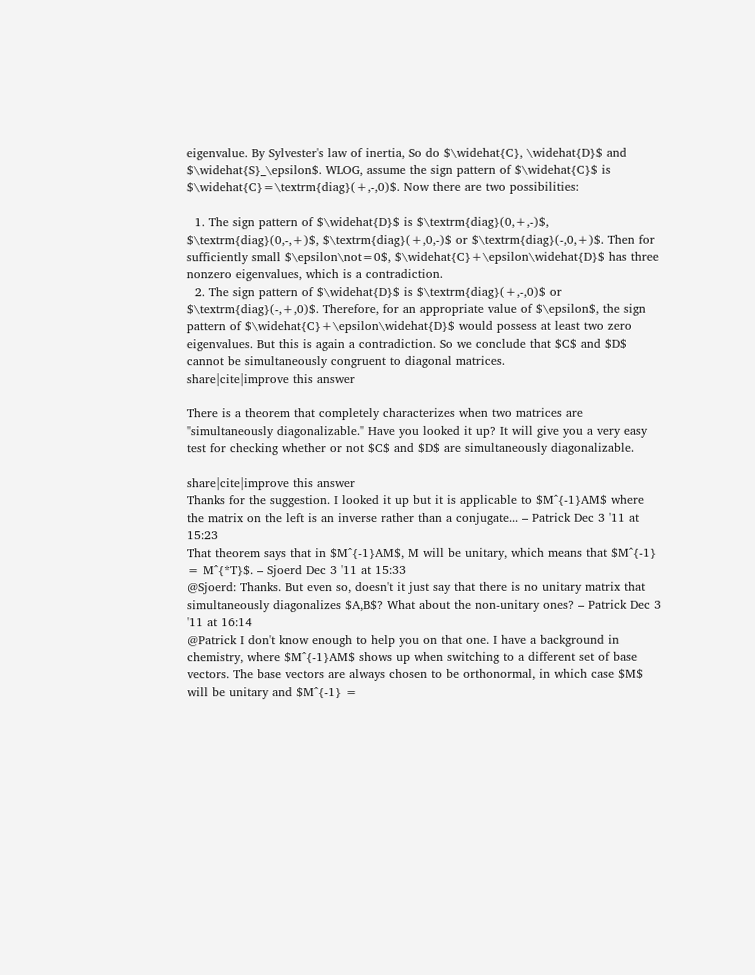eigenvalue. By Sylvester's law of inertia, So do $\widehat{C}, \widehat{D}$ and $\widehat{S}_\epsilon$. WLOG, assume the sign pattern of $\widehat{C}$ is $\widehat{C}=\textrm{diag}(+,-,0)$. Now there are two possibilities:

  1. The sign pattern of $\widehat{D}$ is $\textrm{diag}(0,+,-)$, $\textrm{diag}(0,-,+)$, $\textrm{diag}(+,0,-)$ or $\textrm{diag}(-,0,+)$. Then for sufficiently small $\epsilon\not=0$, $\widehat{C}+\epsilon\widehat{D}$ has three nonzero eigenvalues, which is a contradiction.
  2. The sign pattern of $\widehat{D}$ is $\textrm{diag}(+,-,0)$ or $\textrm{diag}(-,+,0)$. Therefore, for an appropriate value of $\epsilon$, the sign pattern of $\widehat{C}+\epsilon\widehat{D}$ would possess at least two zero eigenvalues. But this is again a contradiction. So we conclude that $C$ and $D$ cannot be simultaneously congruent to diagonal matrices.
share|cite|improve this answer

There is a theorem that completely characterizes when two matrices are "simultaneously diagonalizable." Have you looked it up? It will give you a very easy test for checking whether or not $C$ and $D$ are simultaneously diagonalizable.

share|cite|improve this answer
Thanks for the suggestion. I looked it up but it is applicable to $M^{-1}AM$ where the matrix on the left is an inverse rather than a conjugate... – Patrick Dec 3 '11 at 15:23
That theorem says that in $M^{-1}AM$, M will be unitary, which means that $M^{-1} = M^{*T}$. – Sjoerd Dec 3 '11 at 15:33
@Sjoerd: Thanks. But even so, doesn't it just say that there is no unitary matrix that simultaneously diagonalizes $A,B$? What about the non-unitary ones? – Patrick Dec 3 '11 at 16:14
@Patrick I don't know enough to help you on that one. I have a background in chemistry, where $M^{-1}AM$ shows up when switching to a different set of base vectors. The base vectors are always chosen to be orthonormal, in which case $M$ will be unitary and $M^{-1} =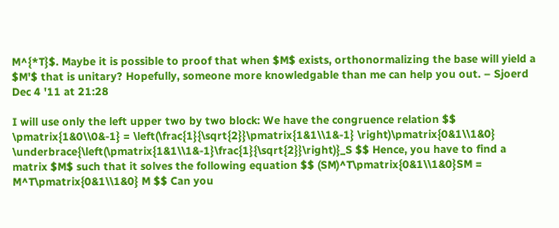M^{*T}$. Maybe it is possible to proof that when $M$ exists, orthonormalizing the base will yield a $M'$ that is unitary? Hopefully, someone more knowledgable than me can help you out. – Sjoerd Dec 4 '11 at 21:28

I will use only the left upper two by two block: We have the congruence relation $$ \pmatrix{1&0\\0&-1} = \left(\frac{1}{\sqrt{2}}\pmatrix{1&1\\1&-1} \right)\pmatrix{0&1\\1&0} \underbrace{\left(\pmatrix{1&1\\1&-1}\frac{1}{\sqrt{2}}\right)}_S $$ Hence, you have to find a matrix $M$ such that it solves the following equation $$ (SM)^T\pmatrix{0&1\\1&0}SM = M^T\pmatrix{0&1\\1&0} M $$ Can you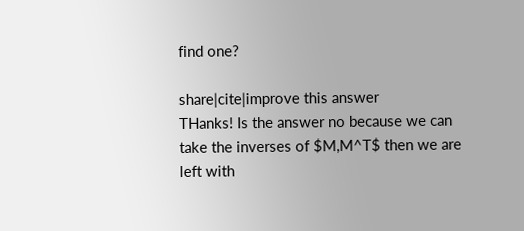find one?

share|cite|improve this answer
THanks! Is the answer no because we can take the inverses of $M,M^T$ then we are left with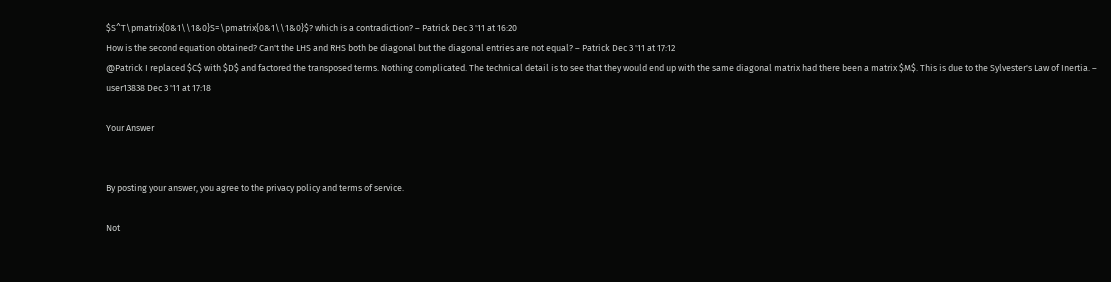$S^T\pmatrix{0&1\\1&0}S=\pmatrix{0&1\\1&0}$? which is a contradiction? – Patrick Dec 3 '11 at 16:20
How is the second equation obtained? Can't the LHS and RHS both be diagonal but the diagonal entries are not equal? – Patrick Dec 3 '11 at 17:12
@Patrick I replaced $C$ with $D$ and factored the transposed terms. Nothing complicated. The technical detail is to see that they would end up with the same diagonal matrix had there been a matrix $M$. This is due to the Sylvester's Law of Inertia. – user13838 Dec 3 '11 at 17:18

Your Answer


By posting your answer, you agree to the privacy policy and terms of service.

Not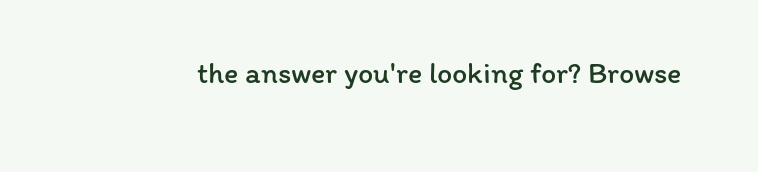the answer you're looking for? Browse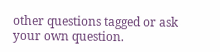other questions tagged or ask your own question.